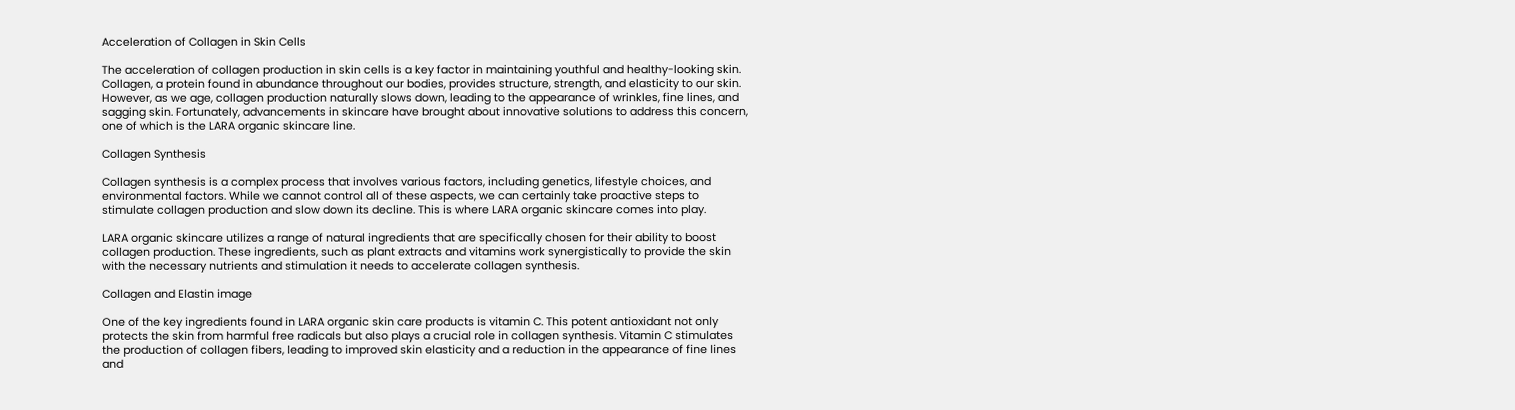Acceleration of Collagen in Skin Cells

The acceleration of collagen production in skin cells is a key factor in maintaining youthful and healthy-looking skin. Collagen, a protein found in abundance throughout our bodies, provides structure, strength, and elasticity to our skin. However, as we age, collagen production naturally slows down, leading to the appearance of wrinkles, fine lines, and sagging skin. Fortunately, advancements in skincare have brought about innovative solutions to address this concern, one of which is the LARA organic skincare line.

Collagen Synthesis

Collagen synthesis is a complex process that involves various factors, including genetics, lifestyle choices, and environmental factors. While we cannot control all of these aspects, we can certainly take proactive steps to stimulate collagen production and slow down its decline. This is where LARA organic skincare comes into play.

LARA organic skincare utilizes a range of natural ingredients that are specifically chosen for their ability to boost collagen production. These ingredients, such as plant extracts and vitamins work synergistically to provide the skin with the necessary nutrients and stimulation it needs to accelerate collagen synthesis.

Collagen and Elastin image

One of the key ingredients found in LARA organic skin care products is vitamin C. This potent antioxidant not only protects the skin from harmful free radicals but also plays a crucial role in collagen synthesis. Vitamin C stimulates the production of collagen fibers, leading to improved skin elasticity and a reduction in the appearance of fine lines and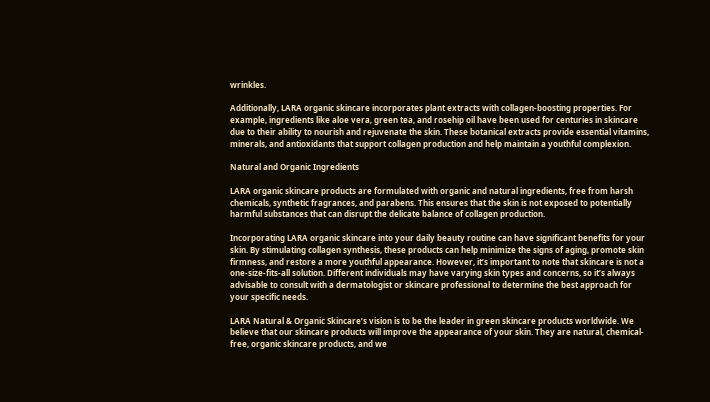wrinkles.

Additionally, LARA organic skincare incorporates plant extracts with collagen-boosting properties. For example, ingredients like aloe vera, green tea, and rosehip oil have been used for centuries in skincare due to their ability to nourish and rejuvenate the skin. These botanical extracts provide essential vitamins, minerals, and antioxidants that support collagen production and help maintain a youthful complexion.

Natural and Organic Ingredients

LARA organic skincare products are formulated with organic and natural ingredients, free from harsh chemicals, synthetic fragrances, and parabens. This ensures that the skin is not exposed to potentially harmful substances that can disrupt the delicate balance of collagen production.

Incorporating LARA organic skincare into your daily beauty routine can have significant benefits for your skin. By stimulating collagen synthesis, these products can help minimize the signs of aging, promote skin firmness, and restore a more youthful appearance. However, it’s important to note that skincare is not a one-size-fits-all solution. Different individuals may have varying skin types and concerns, so it’s always advisable to consult with a dermatologist or skincare professional to determine the best approach for your specific needs.

LARA Natural & Organic Skincare’s vision is to be the leader in green skincare products worldwide. We believe that our skincare products will improve the appearance of your skin. They are natural, chemical-free, organic skincare products, and we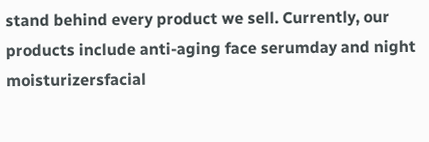stand behind every product we sell. Currently, our products include anti-aging face serumday and night moisturizersfacial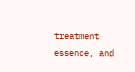treatment essence, and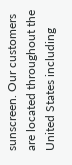sunscreen. Our customers are located throughout the United States including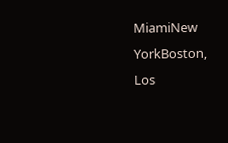MiamiNew YorkBoston, Los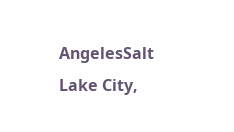AngelesSalt Lake City,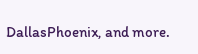DallasPhoenix, and more.